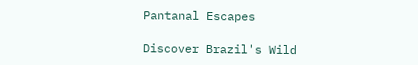Pantanal Escapes

Discover Brazil's Wild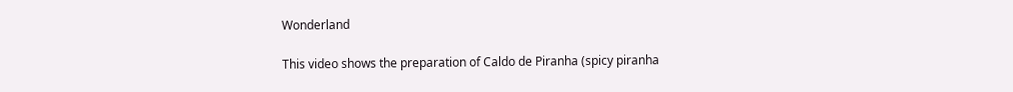Wonderland

This video shows the preparation of Caldo de Piranha (spicy piranha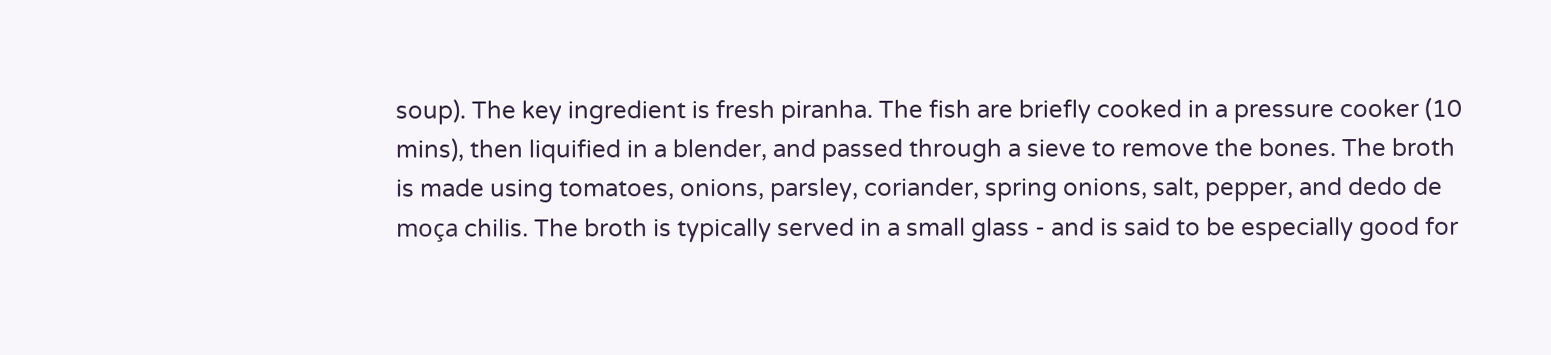soup). The key ingredient is fresh piranha. The fish are briefly cooked in a pressure cooker (10 mins), then liquified in a blender, and passed through a sieve to remove the bones. The broth is made using tomatoes, onions, parsley, coriander, spring onions, salt, pepper, and dedo de moça chilis. The broth is typically served in a small glass - and is said to be especially good for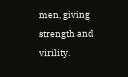men, giving strength and virility.